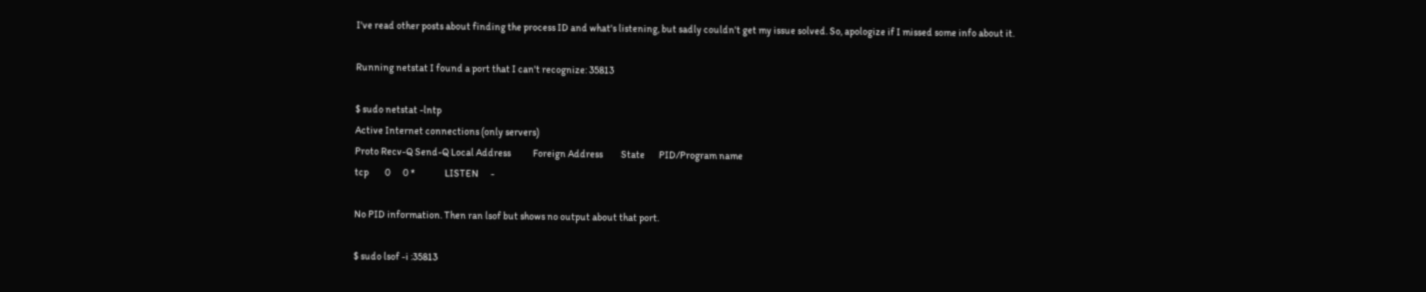I've read other posts about finding the process ID and what's listening, but sadly couldn't get my issue solved. So, apologize if I missed some info about it.

Running netstat I found a port that I can't recognize: 35813

$ sudo netstat -lntp
Active Internet connections (only servers)
Proto Recv-Q Send-Q Local Address           Foreign Address         State       PID/Program name
tcp        0      0 *               LISTEN      -

No PID information. Then ran lsof but shows no output about that port.

$ sudo lsof -i :35813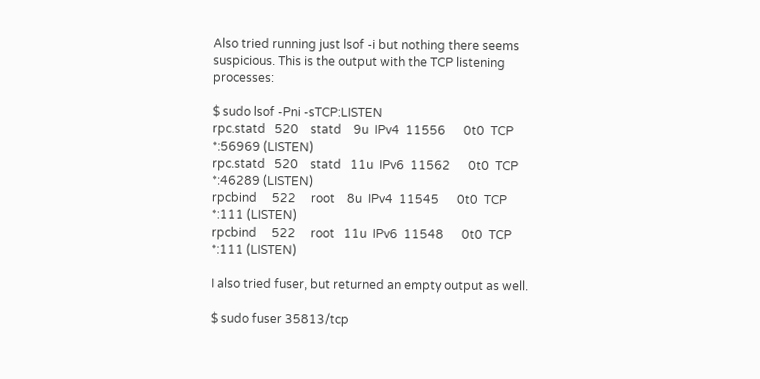Also tried running just lsof -i but nothing there seems suspicious. This is the output with the TCP listening processes:

$ sudo lsof -Pni -sTCP:LISTEN
rpc.statd   520    statd    9u  IPv4  11556      0t0  TCP *:56969 (LISTEN)
rpc.statd   520    statd   11u  IPv6  11562      0t0  TCP *:46289 (LISTEN)
rpcbind     522     root    8u  IPv4  11545      0t0  TCP *:111 (LISTEN)
rpcbind     522     root   11u  IPv6  11548      0t0  TCP *:111 (LISTEN)

I also tried fuser, but returned an empty output as well.

$ sudo fuser 35813/tcp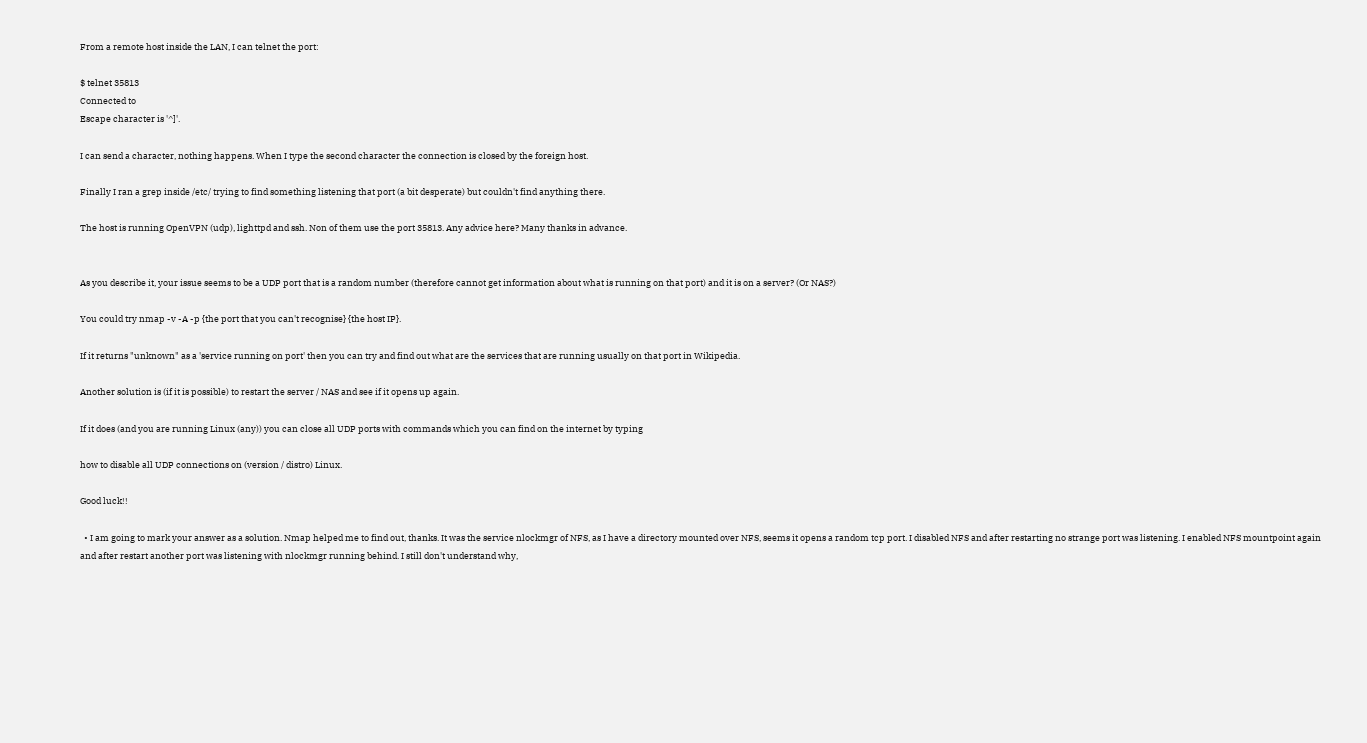From a remote host inside the LAN, I can telnet the port:

$ telnet 35813
Connected to
Escape character is '^]'.

I can send a character, nothing happens. When I type the second character the connection is closed by the foreign host.

Finally I ran a grep inside /etc/ trying to find something listening that port (a bit desperate) but couldn't find anything there.

The host is running OpenVPN (udp), lighttpd and ssh. Non of them use the port 35813. Any advice here? Many thanks in advance.


As you describe it, your issue seems to be a UDP port that is a random number (therefore cannot get information about what is running on that port) and it is on a server? (Or NAS?)

You could try nmap -v -A -p {the port that you can't recognise} {the host IP}.

If it returns "unknown" as a 'service running on port' then you can try and find out what are the services that are running usually on that port in Wikipedia.

Another solution is (if it is possible) to restart the server / NAS and see if it opens up again.

If it does (and you are running Linux (any)) you can close all UDP ports with commands which you can find on the internet by typing

how to disable all UDP connections on (version / distro) Linux.

Good luck!!

  • I am going to mark your answer as a solution. Nmap helped me to find out, thanks. It was the service nlockmgr of NFS, as I have a directory mounted over NFS, seems it opens a random tcp port. I disabled NFS and after restarting no strange port was listening. I enabled NFS mountpoint again and after restart another port was listening with nlockmgr running behind. I still don't understand why,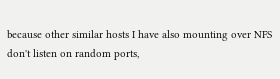because other similar hosts I have also mounting over NFS don't listen on random ports,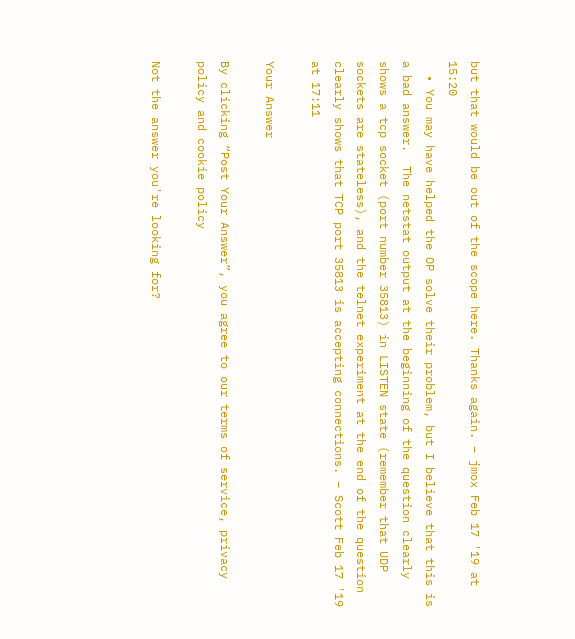but that would be out of the scope here. Thanks again. – jmox Feb 17 '19 at 15:20
  • You may have helped the OP solve their problem, but I believe that this is a bad answer.  The netstat output at the beginning of the question clearly shows a tcp socket (port number 35813) in LISTEN state (remember that UDP sockets are stateless), and the telnet experiment at the end of the question clearly shows that TCP port 35813 is accepting connections. – Scott Feb 17 '19 at 17:11

Your Answer

By clicking “Post Your Answer”, you agree to our terms of service, privacy policy and cookie policy

Not the answer you're looking for?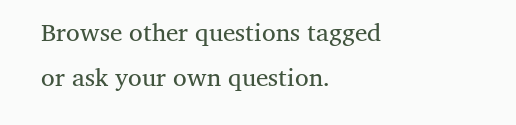Browse other questions tagged or ask your own question.